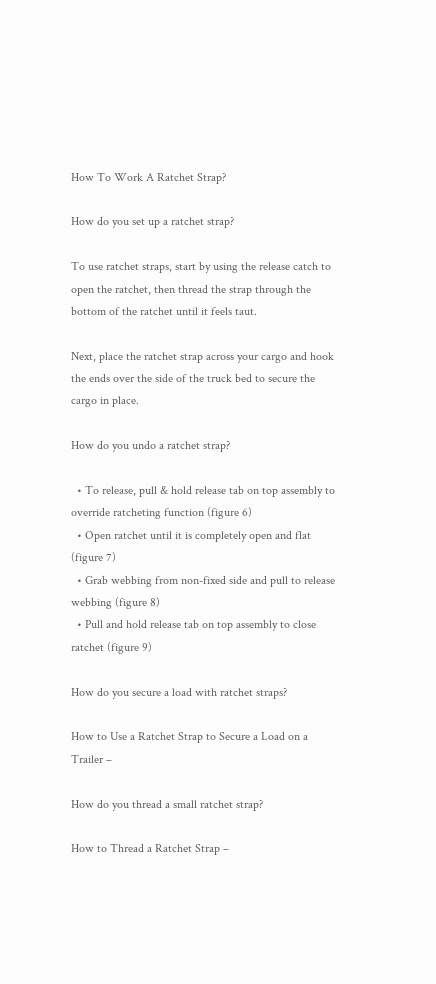How To Work A Ratchet Strap?

How do you set up a ratchet strap?

To use ratchet straps, start by using the release catch to open the ratchet, then thread the strap through the bottom of the ratchet until it feels taut.

Next, place the ratchet strap across your cargo and hook the ends over the side of the truck bed to secure the cargo in place.

How do you undo a ratchet strap?

  • To release, pull & hold release tab on top assembly to override ratcheting function (figure 6)
  • Open ratchet until it is completely open and flat (figure 7)
  • Grab webbing from non-fixed side and pull to release webbing (figure 8)
  • Pull and hold release tab on top assembly to close ratchet (figure 9)

How do you secure a load with ratchet straps?

How to Use a Ratchet Strap to Secure a Load on a Trailer –

How do you thread a small ratchet strap?

How to Thread a Ratchet Strap –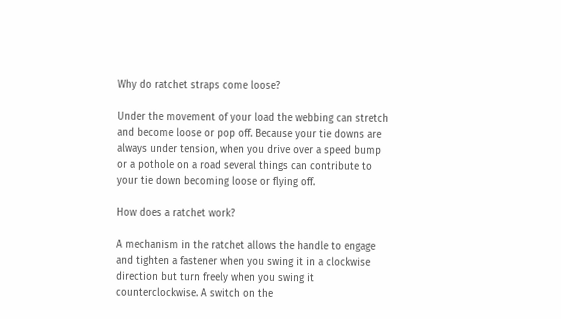Why do ratchet straps come loose?

Under the movement of your load the webbing can stretch and become loose or pop off. Because your tie downs are always under tension, when you drive over a speed bump or a pothole on a road several things can contribute to your tie down becoming loose or flying off.

How does a ratchet work?

A mechanism in the ratchet allows the handle to engage and tighten a fastener when you swing it in a clockwise direction but turn freely when you swing it counterclockwise. A switch on the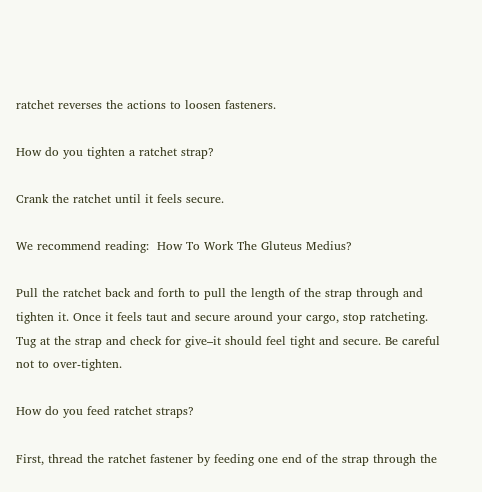ratchet reverses the actions to loosen fasteners.

How do you tighten a ratchet strap?

Crank the ratchet until it feels secure.

We recommend reading:  How To Work The Gluteus Medius?

Pull the ratchet back and forth to pull the length of the strap through and tighten it. Once it feels taut and secure around your cargo, stop ratcheting. Tug at the strap and check for give–it should feel tight and secure. Be careful not to over-tighten.

How do you feed ratchet straps?

First, thread the ratchet fastener by feeding one end of the strap through the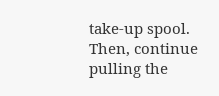take-up spool. Then, continue pulling the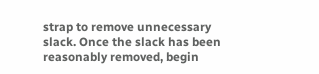strap to remove unnecessary slack. Once the slack has been reasonably removed, begin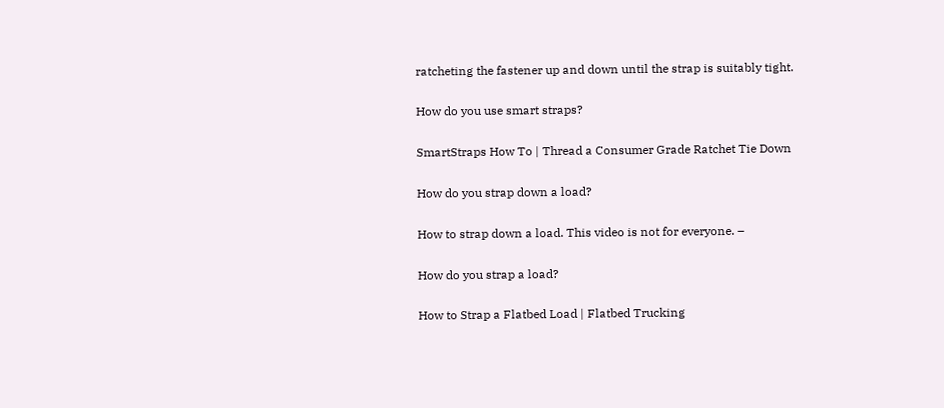ratcheting the fastener up and down until the strap is suitably tight.

How do you use smart straps?

SmartStraps How To | Thread a Consumer Grade Ratchet Tie Down

How do you strap down a load?

How to strap down a load. This video is not for everyone. –

How do you strap a load?

How to Strap a Flatbed Load | Flatbed Trucking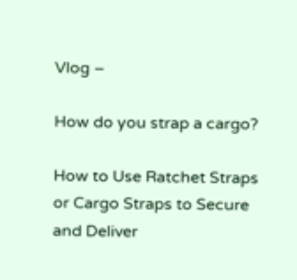Vlog –

How do you strap a cargo?

How to Use Ratchet Straps or Cargo Straps to Secure and Deliver